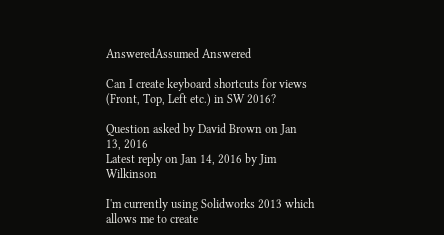AnsweredAssumed Answered

Can I create keyboard shortcuts for views (Front, Top, Left etc.) in SW 2016?

Question asked by David Brown on Jan 13, 2016
Latest reply on Jan 14, 2016 by Jim Wilkinson

I'm currently using Solidworks 2013 which allows me to create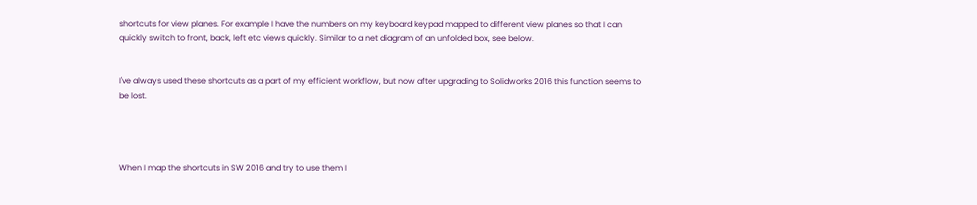shortcuts for view planes. For example I have the numbers on my keyboard keypad mapped to different view planes so that I can quickly switch to front, back, left etc views quickly. Similar to a net diagram of an unfolded box, see below.


I've always used these shortcuts as a part of my efficient workflow, but now after upgrading to Solidworks 2016 this function seems to be lost.




When I map the shortcuts in SW 2016 and try to use them I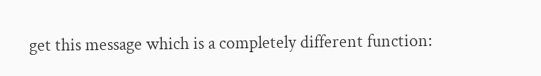get this message which is a completely different function: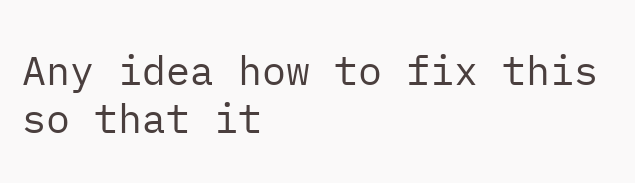Any idea how to fix this so that it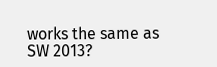works the same as SW 2013?